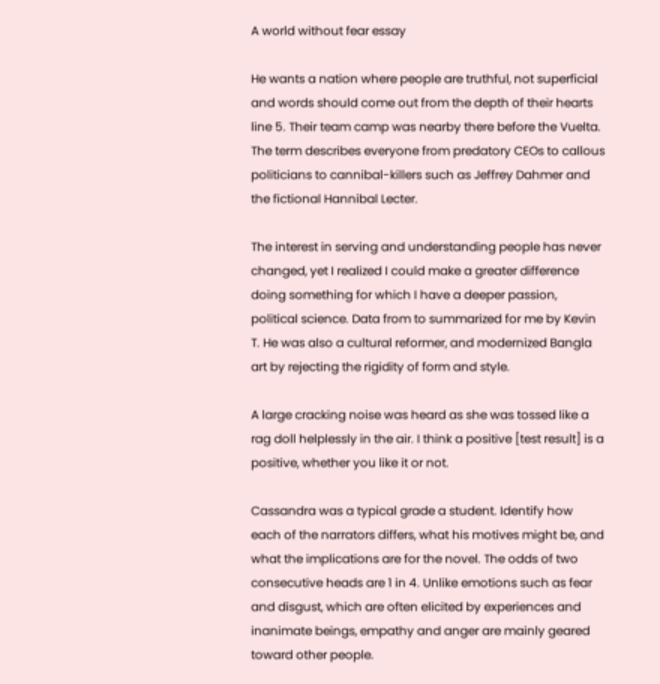A world without fear essay

He wants a nation where people are truthful, not superficial and words should come out from the depth of their hearts line 5. Their team camp was nearby there before the Vuelta. The term describes everyone from predatory CEOs to callous politicians to cannibal-killers such as Jeffrey Dahmer and the fictional Hannibal Lecter.

The interest in serving and understanding people has never changed, yet I realized I could make a greater difference doing something for which I have a deeper passion, political science. Data from to summarized for me by Kevin T. He was also a cultural reformer, and modernized Bangla art by rejecting the rigidity of form and style.

A large cracking noise was heard as she was tossed like a rag doll helplessly in the air. I think a positive [test result] is a positive, whether you like it or not.

Cassandra was a typical grade a student. Identify how each of the narrators differs, what his motives might be, and what the implications are for the novel. The odds of two consecutive heads are 1 in 4. Unlike emotions such as fear and disgust, which are often elicited by experiences and inanimate beings, empathy and anger are mainly geared toward other people.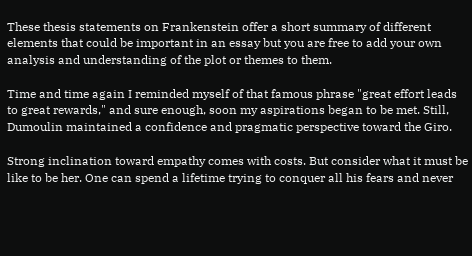These thesis statements on Frankenstein offer a short summary of different elements that could be important in an essay but you are free to add your own analysis and understanding of the plot or themes to them.

Time and time again I reminded myself of that famous phrase "great effort leads to great rewards," and sure enough, soon my aspirations began to be met. Still, Dumoulin maintained a confidence and pragmatic perspective toward the Giro.

Strong inclination toward empathy comes with costs. But consider what it must be like to be her. One can spend a lifetime trying to conquer all his fears and never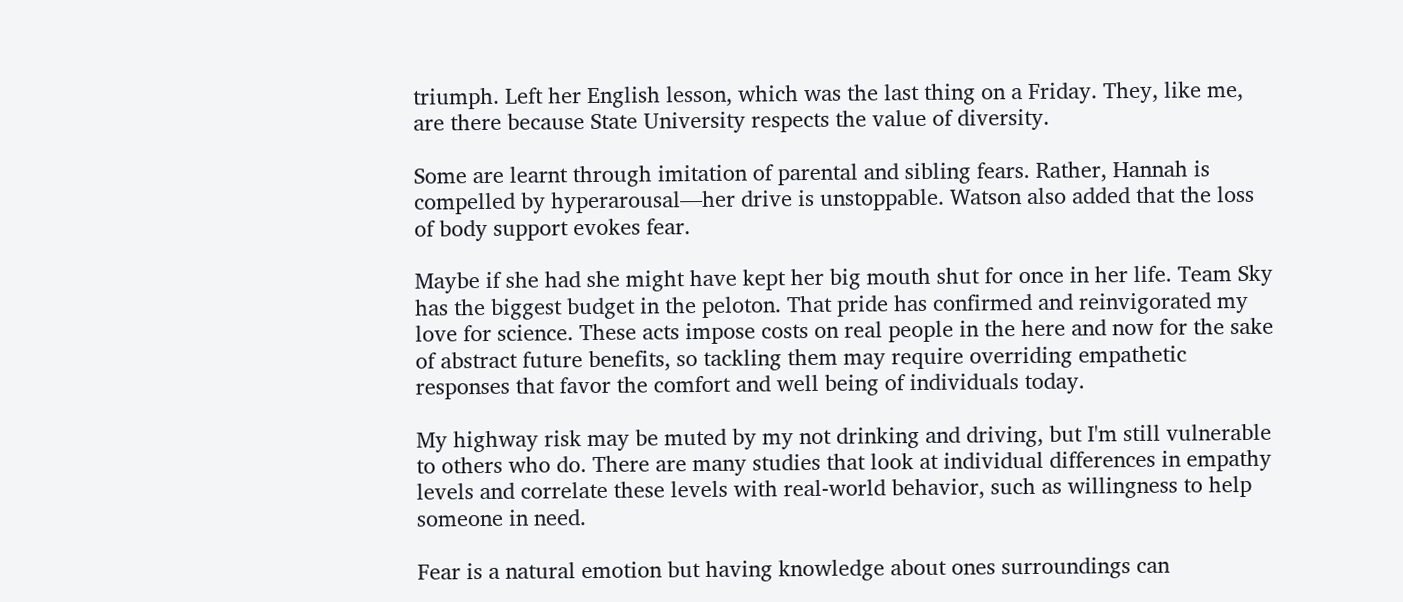triumph. Left her English lesson, which was the last thing on a Friday. They, like me, are there because State University respects the value of diversity.

Some are learnt through imitation of parental and sibling fears. Rather, Hannah is compelled by hyperarousal—her drive is unstoppable. Watson also added that the loss of body support evokes fear.

Maybe if she had she might have kept her big mouth shut for once in her life. Team Sky has the biggest budget in the peloton. That pride has confirmed and reinvigorated my love for science. These acts impose costs on real people in the here and now for the sake of abstract future benefits, so tackling them may require overriding empathetic responses that favor the comfort and well being of individuals today.

My highway risk may be muted by my not drinking and driving, but I'm still vulnerable to others who do. There are many studies that look at individual differences in empathy levels and correlate these levels with real-world behavior, such as willingness to help someone in need.

Fear is a natural emotion but having knowledge about ones surroundings can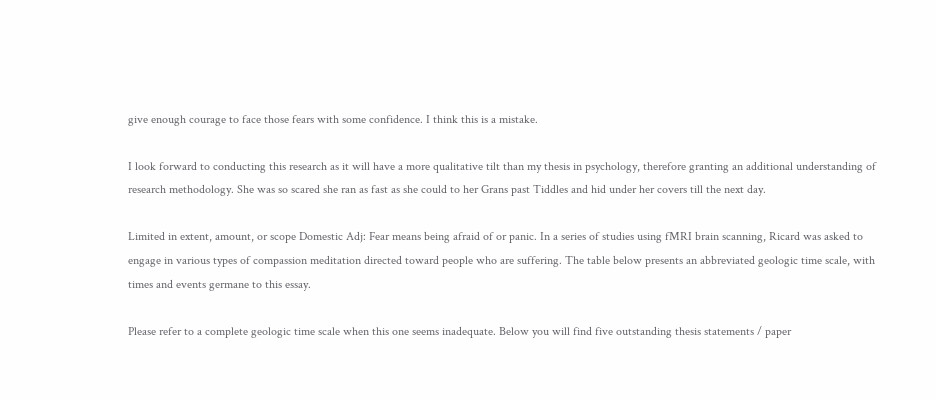give enough courage to face those fears with some confidence. I think this is a mistake.

I look forward to conducting this research as it will have a more qualitative tilt than my thesis in psychology, therefore granting an additional understanding of research methodology. She was so scared she ran as fast as she could to her Grans past Tiddles and hid under her covers till the next day.

Limited in extent, amount, or scope Domestic Adj: Fear means being afraid of or panic. In a series of studies using fMRI brain scanning, Ricard was asked to engage in various types of compassion meditation directed toward people who are suffering. The table below presents an abbreviated geologic time scale, with times and events germane to this essay.

Please refer to a complete geologic time scale when this one seems inadequate. Below you will find five outstanding thesis statements / paper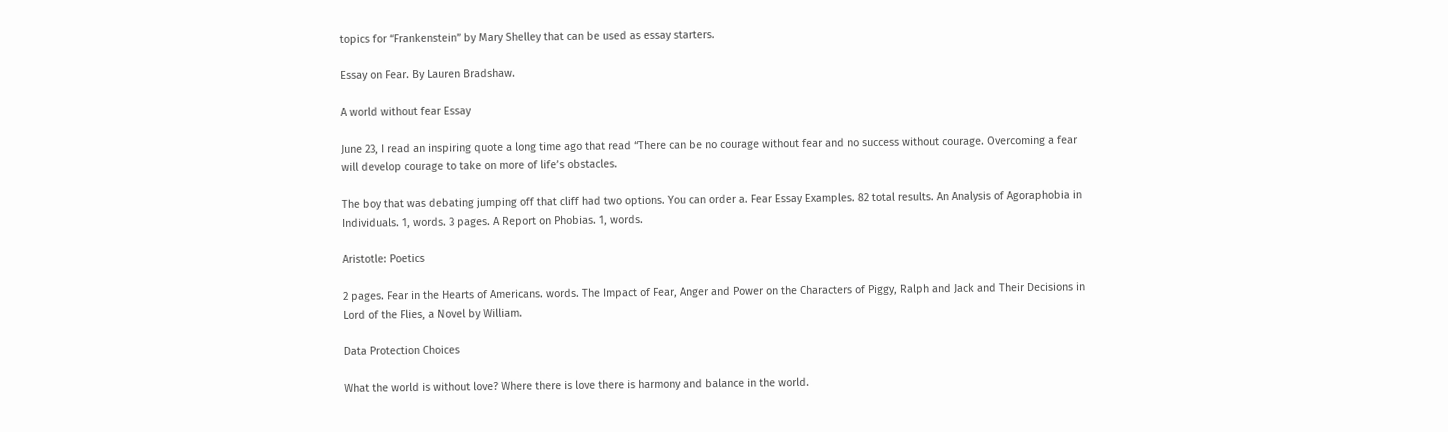topics for “Frankenstein” by Mary Shelley that can be used as essay starters.

Essay on Fear. By Lauren Bradshaw.

A world without fear Essay

June 23, I read an inspiring quote a long time ago that read “There can be no courage without fear and no success without courage. Overcoming a fear will develop courage to take on more of life’s obstacles.

The boy that was debating jumping off that cliff had two options. You can order a. Fear Essay Examples. 82 total results. An Analysis of Agoraphobia in Individuals. 1, words. 3 pages. A Report on Phobias. 1, words.

Aristotle: Poetics

2 pages. Fear in the Hearts of Americans. words. The Impact of Fear, Anger and Power on the Characters of Piggy, Ralph and Jack and Their Decisions in Lord of the Flies, a Novel by William.

Data Protection Choices

What the world is without love? Where there is love there is harmony and balance in the world.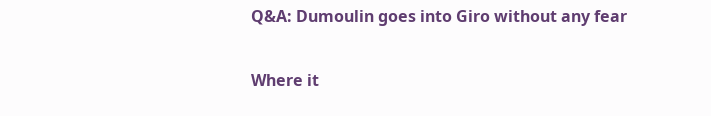Q&A: Dumoulin goes into Giro without any fear

Where it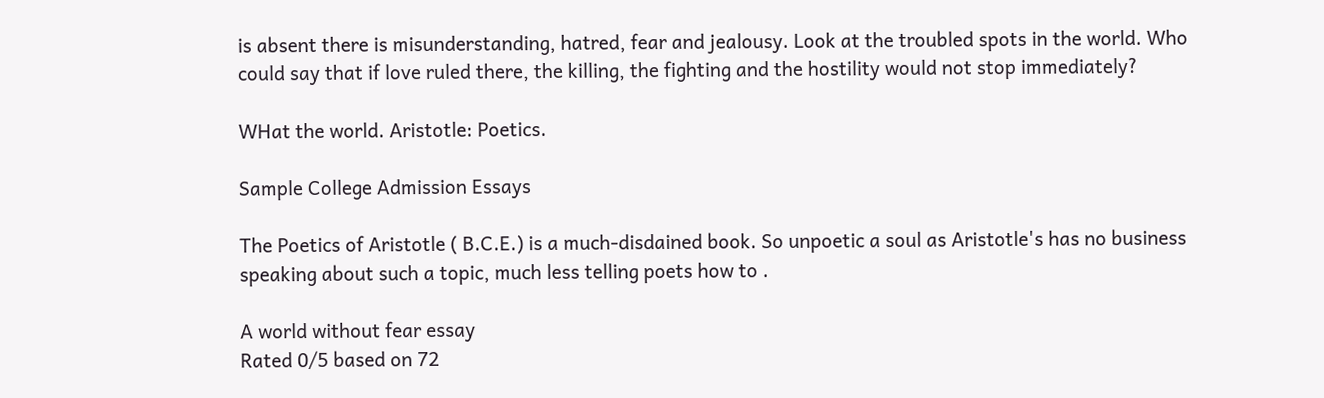is absent there is misunderstanding, hatred, fear and jealousy. Look at the troubled spots in the world. Who could say that if love ruled there, the killing, the fighting and the hostility would not stop immediately?

WHat the world. Aristotle: Poetics.

Sample College Admission Essays

The Poetics of Aristotle ( B.C.E.) is a much-disdained book. So unpoetic a soul as Aristotle's has no business speaking about such a topic, much less telling poets how to .

A world without fear essay
Rated 0/5 based on 72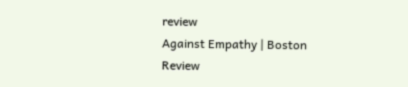review
Against Empathy | Boston Review